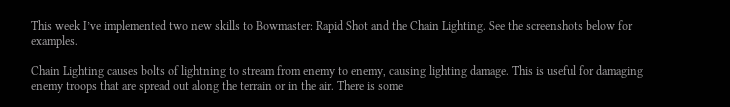This week I’ve implemented two new skills to Bowmaster: Rapid Shot and the Chain Lighting. See the screenshots below for examples.

Chain Lighting causes bolts of lightning to stream from enemy to enemy, causing lighting damage. This is useful for damaging enemy troops that are spread out along the terrain or in the air. There is some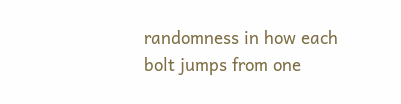randomness in how each bolt jumps from one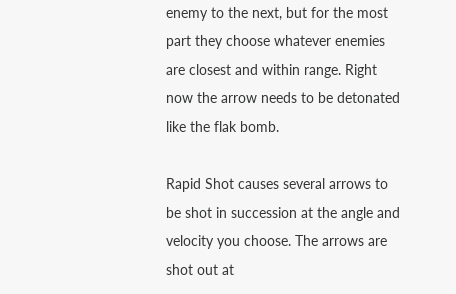enemy to the next, but for the most part they choose whatever enemies are closest and within range. Right now the arrow needs to be detonated like the flak bomb.

Rapid Shot causes several arrows to be shot in succession at the angle and velocity you choose. The arrows are shot out at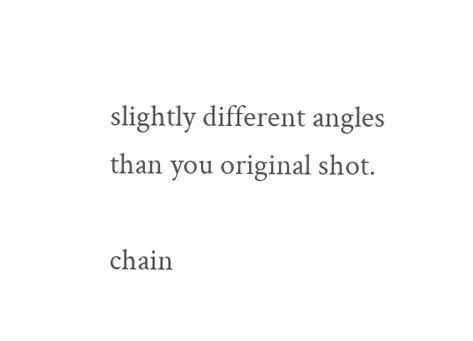slightly different angles than you original shot.

chain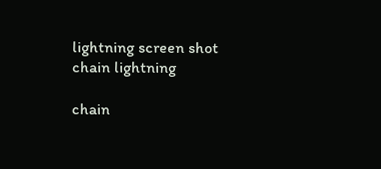lightning screen shot
chain lightning

chain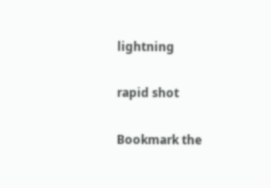lightning

rapid shot

Bookmark the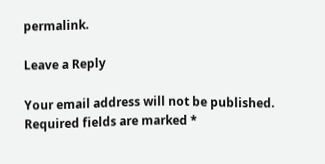permalink.

Leave a Reply

Your email address will not be published. Required fields are marked *